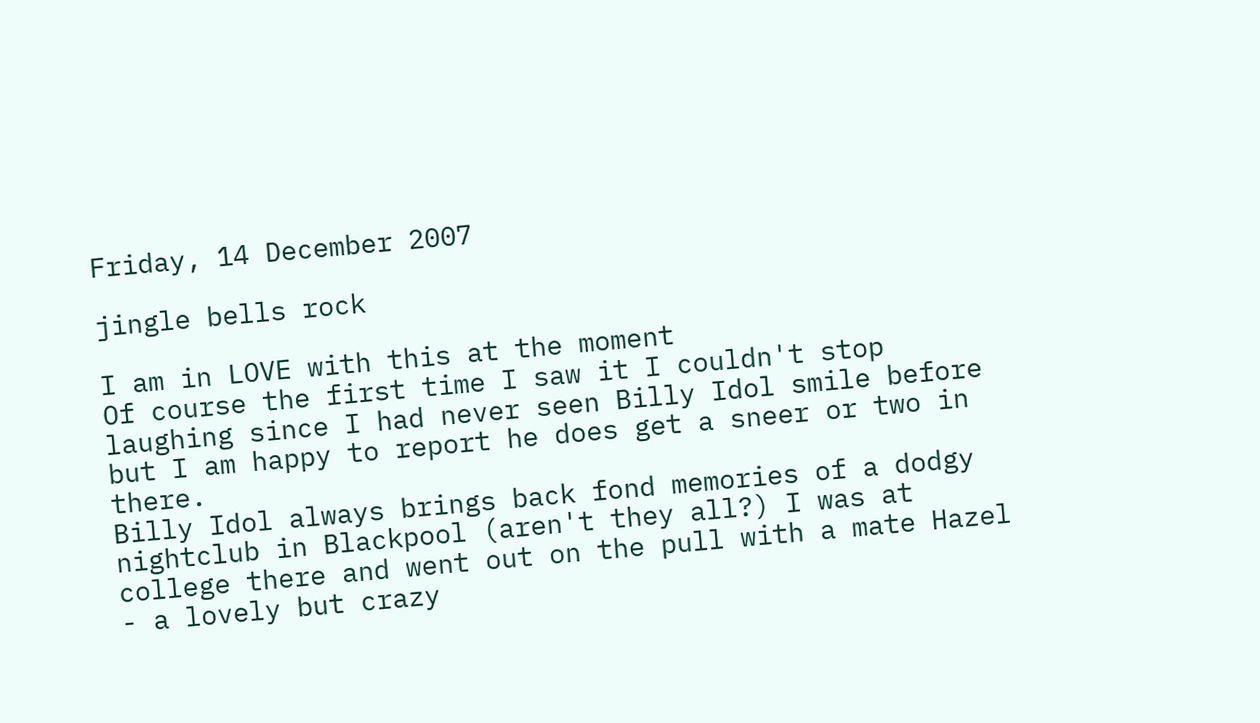Friday, 14 December 2007

jingle bells rock

I am in LOVE with this at the moment
Of course the first time I saw it I couldn't stop laughing since I had never seen Billy Idol smile before but I am happy to report he does get a sneer or two in there.
Billy Idol always brings back fond memories of a dodgy nightclub in Blackpool (aren't they all?) I was at college there and went out on the pull with a mate Hazel - a lovely but crazy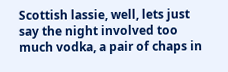Scottish lassie, well, lets just say the night involved too much vodka, a pair of chaps in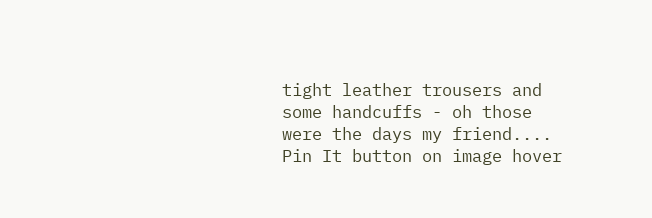tight leather trousers and some handcuffs - oh those were the days my friend....
Pin It button on image hover